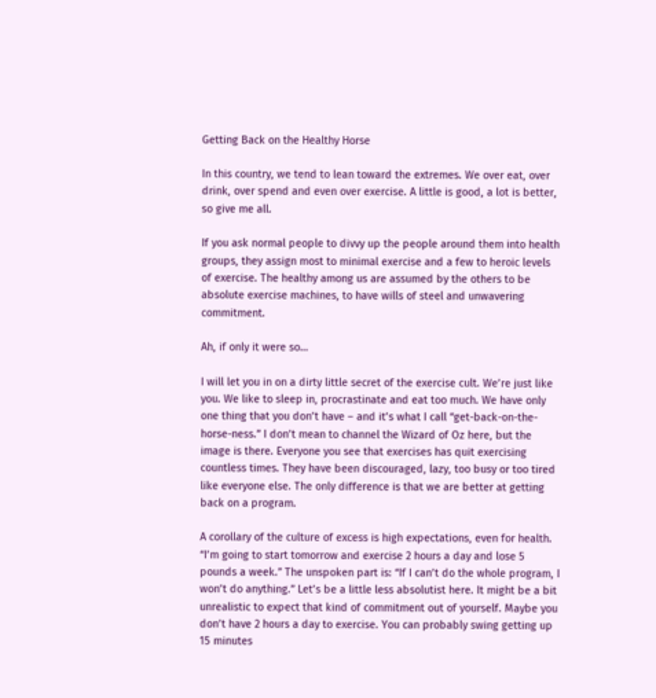Getting Back on the Healthy Horse

In this country, we tend to lean toward the extremes. We over eat, over drink, over spend and even over exercise. A little is good, a lot is better, so give me all.

If you ask normal people to divvy up the people around them into health groups, they assign most to minimal exercise and a few to heroic levels of exercise. The healthy among us are assumed by the others to be absolute exercise machines, to have wills of steel and unwavering commitment.

Ah, if only it were so…

I will let you in on a dirty little secret of the exercise cult. We’re just like you. We like to sleep in, procrastinate and eat too much. We have only one thing that you don’t have – and it’s what I call “get-back-on-the-horse-ness.” I don’t mean to channel the Wizard of Oz here, but the image is there. Everyone you see that exercises has quit exercising countless times. They have been discouraged, lazy, too busy or too tired like everyone else. The only difference is that we are better at getting back on a program.

A corollary of the culture of excess is high expectations, even for health. “I’m going to start tomorrow and exercise 2 hours a day and lose 5 pounds a week.” The unspoken part is: “If I can’t do the whole program, I won’t do anything.” Let’s be a little less absolutist here. It might be a bit unrealistic to expect that kind of commitment out of yourself. Maybe you don’t have 2 hours a day to exercise. You can probably swing getting up 15 minutes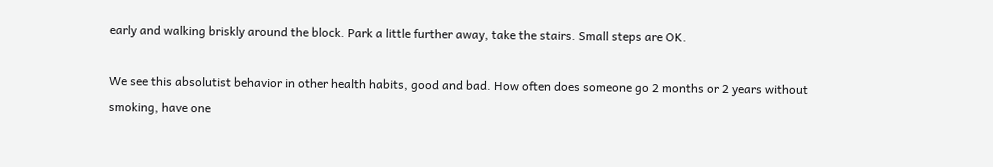early and walking briskly around the block. Park a little further away, take the stairs. Small steps are OK.

We see this absolutist behavior in other health habits, good and bad. How often does someone go 2 months or 2 years without smoking, have one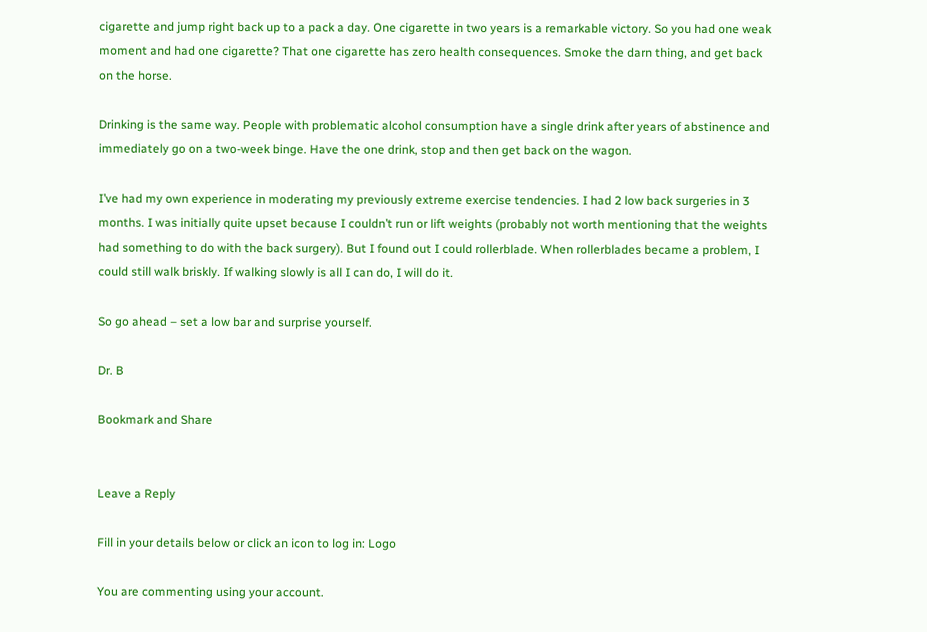cigarette and jump right back up to a pack a day. One cigarette in two years is a remarkable victory. So you had one weak moment and had one cigarette? That one cigarette has zero health consequences. Smoke the darn thing, and get back on the horse.

Drinking is the same way. People with problematic alcohol consumption have a single drink after years of abstinence and immediately go on a two-week binge. Have the one drink, stop and then get back on the wagon.

I’ve had my own experience in moderating my previously extreme exercise tendencies. I had 2 low back surgeries in 3 months. I was initially quite upset because I couldn’t run or lift weights (probably not worth mentioning that the weights had something to do with the back surgery). But I found out I could rollerblade. When rollerblades became a problem, I could still walk briskly. If walking slowly is all I can do, I will do it.

So go ahead – set a low bar and surprise yourself.

Dr. B

Bookmark and Share


Leave a Reply

Fill in your details below or click an icon to log in: Logo

You are commenting using your account.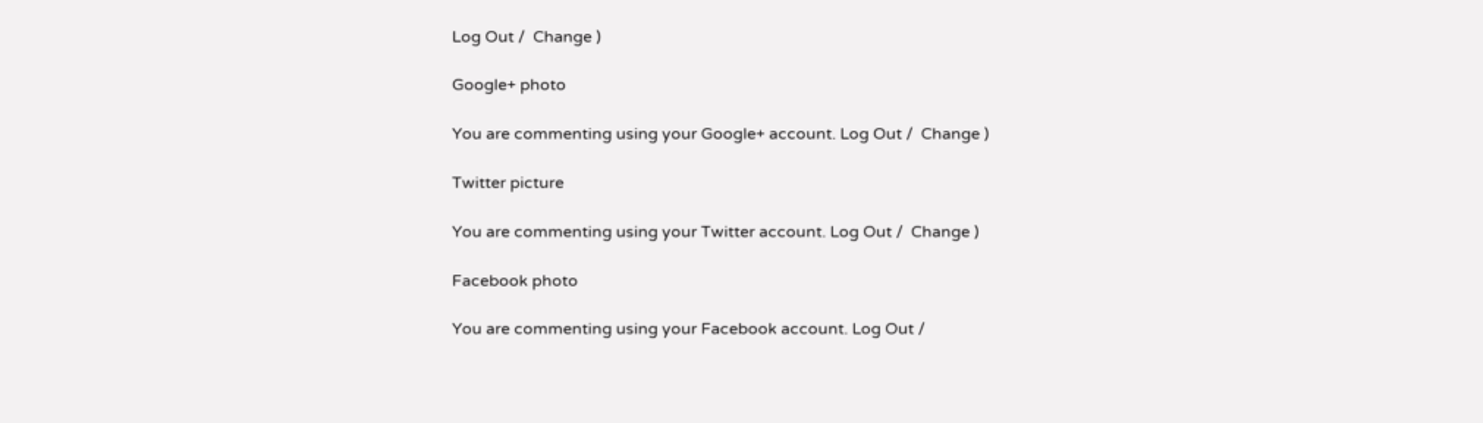Log Out /  Change )

Google+ photo

You are commenting using your Google+ account. Log Out /  Change )

Twitter picture

You are commenting using your Twitter account. Log Out /  Change )

Facebook photo

You are commenting using your Facebook account. Log Out /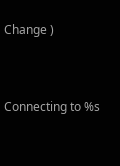Change )


Connecting to %s